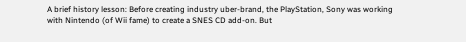A brief history lesson: Before creating industry uber-brand, the PlayStation, Sony was working with Nintendo (of Wii fame) to create a SNES CD add-on. But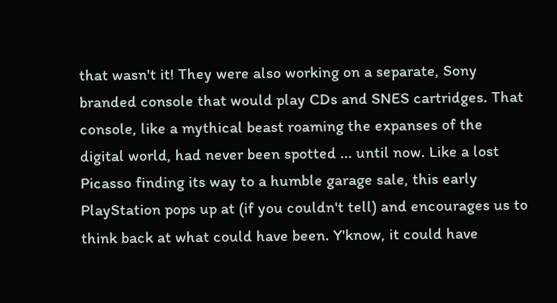that wasn't it! They were also working on a separate, Sony branded console that would play CDs and SNES cartridges. That console, like a mythical beast roaming the expanses of the digital world, had never been spotted ... until now. Like a lost Picasso finding its way to a humble garage sale, this early PlayStation pops up at (if you couldn't tell) and encourages us to think back at what could have been. Y'know, it could have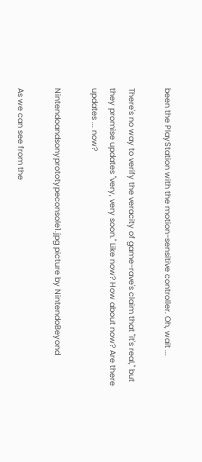been the PlayStation with the motion-sensitive controller. Oh, wait ...

There's no way to verify the veracity of game-rave's claim that "it's real," but they promise updates "very, very soon." Like now? How about now? Are there updates ... now?

Nintendoandsonyprototypeconsole1.jpg picture by NintendoBeyond

As we can see from the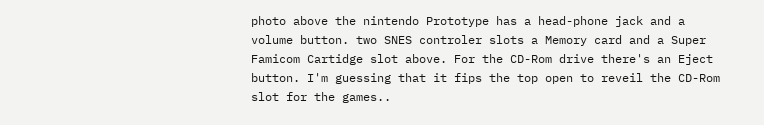photo above the nintendo Prototype has a head-phone jack and a volume button. two SNES controler slots a Memory card and a Super Famicom Cartidge slot above. For the CD-Rom drive there's an Eject button. I'm guessing that it fips the top open to reveil the CD-Rom slot for the games..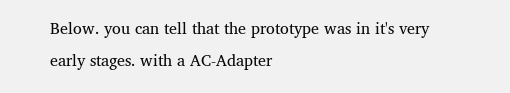Below. you can tell that the prototype was in it's very early stages. with a AC-Adapter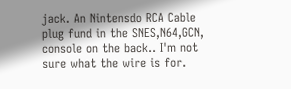jack. An Nintensdo RCA Cable plug fund in the SNES,N64,GCN, console on the back.. I'm not sure what the wire is for.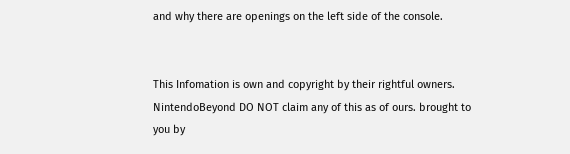and why there are openings on the left side of the console.


This Infomation is own and copyright by their rightful owners. NintendoBeyond DO NOT claim any of this as of ours. brought to you by